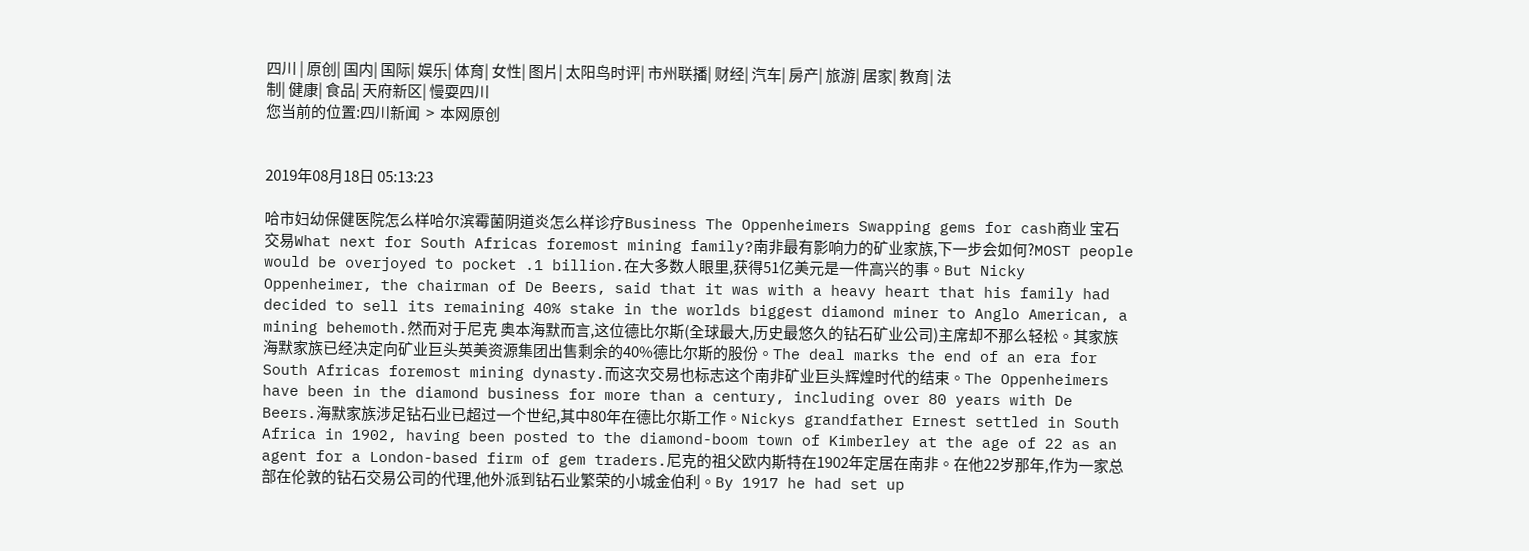四川 | 原创| 国内| 国际| 娱乐| 体育| 女性| 图片| 太阳鸟时评| 市州联播| 财经| 汽车| 房产| 旅游| 居家| 教育| 法制| 健康| 食品| 天府新区| 慢耍四川
您当前的位置:四川新闻  >  本网原创


2019年08月18日 05:13:23

哈市妇幼保健医院怎么样哈尔滨霉菌阴道炎怎么样诊疗Business The Oppenheimers Swapping gems for cash商业 宝石 交易What next for South Africas foremost mining family?南非最有影响力的矿业家族,下一步会如何?MOST people would be overjoyed to pocket .1 billion.在大多数人眼里,获得51亿美元是一件高兴的事。But Nicky Oppenheimer, the chairman of De Beers, said that it was with a heavy heart that his family had decided to sell its remaining 40% stake in the worlds biggest diamond miner to Anglo American, a mining behemoth.然而对于尼克 奥本海默而言,这位德比尔斯(全球最大,历史最悠久的钻石矿业公司)主席却不那么轻松。其家族海默家族已经决定向矿业巨头英美资源集团出售剩余的40%德比尔斯的股份。The deal marks the end of an era for South Africas foremost mining dynasty.而这次交易也标志这个南非矿业巨头辉煌时代的结束。The Oppenheimers have been in the diamond business for more than a century, including over 80 years with De Beers.海默家族涉足钻石业已超过一个世纪,其中80年在德比尔斯工作。Nickys grandfather Ernest settled in South Africa in 1902, having been posted to the diamond-boom town of Kimberley at the age of 22 as an agent for a London-based firm of gem traders.尼克的祖父欧内斯特在1902年定居在南非。在他22岁那年,作为一家总部在伦敦的钻石交易公司的代理,他外派到钻石业繁荣的小城金伯利。By 1917 he had set up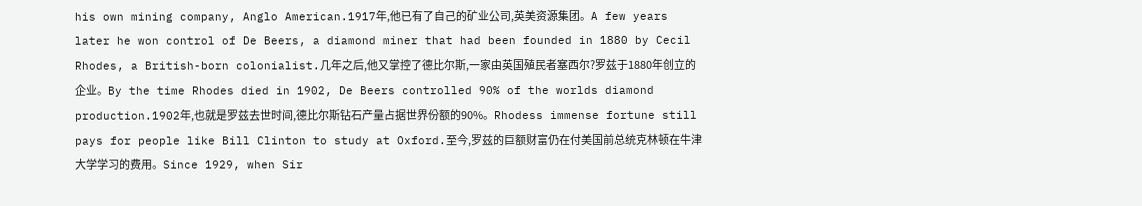his own mining company, Anglo American.1917年,他已有了自己的矿业公司,英美资源集团。A few years later he won control of De Beers, a diamond miner that had been founded in 1880 by Cecil Rhodes, a British-born colonialist.几年之后,他又掌控了德比尔斯,一家由英国殖民者塞西尔?罗兹于1880年创立的企业。By the time Rhodes died in 1902, De Beers controlled 90% of the worlds diamond production.1902年,也就是罗兹去世时间,德比尔斯钻石产量占据世界份额的90%。Rhodess immense fortune still pays for people like Bill Clinton to study at Oxford.至今,罗兹的巨额财富仍在付美国前总统克林顿在牛津大学学习的费用。Since 1929, when Sir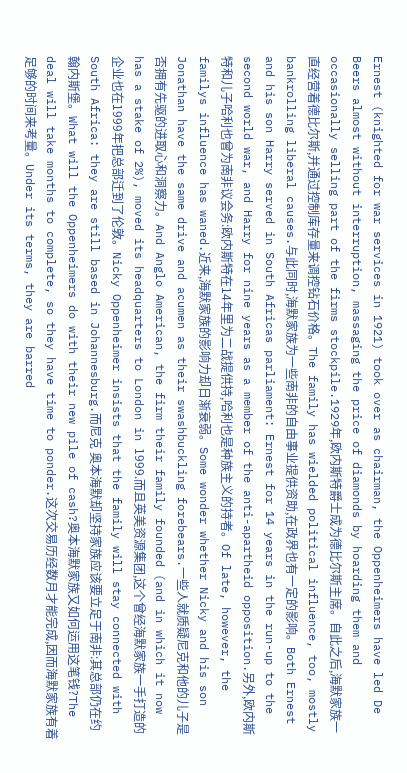Ernest (knighted for war services in 1921) took over as chairman, the Oppenheimers have led De Beers almost without interruption, massaging the price of diamonds by hoarding them and occasionally selling part of the firms stockpile.1929年,欧内斯特爵士成为德比尔斯主席。自此之后,海默家族一直经营着德比尔斯,并通过控制库存量来调控钻石价格。The family has wielded political influence, too, mostly bankrolling liberal causes.与此同时,海默家族为一些南非的自由事业提供资助,在政界也有一定的影响。Both Ernest and his son Harry served in South Africas parliament: Ernest for 14 years in the run-up to the second world war, and Harry for nine years as a member of the anti-apartheid opposition.另外,欧内斯特和儿子哈利也曾为南非议会务:欧内斯特在14年里为二战提供持,哈利也是种族主义的持者。Of late, however, the familys influence has waned.近来,海默家族的影响力却日渐衰弱。Some wonder whether Nicky and his son Jonathan have the same drive and acumen as their swashbuckling forebears.一些人就质疑尼克和他的儿子是否拥有先驱的进取心和洞察力。And Anglo American, the firm their family founded (and in which it now has a stake of 2%), moved its headquarters to London in 1999.而且英美资源集团,这个曾经海默家族一手打造的企业也在1999年把总部迁到了伦敦。Nicky Oppenheimer insists that the family will stay connected with South Africa: they are still based in Johannesburg.而尼克 奥本海默却坚持家族应该要立足于南非:其总部仍在约翰内斯堡。What will the Oppenheimers do with their new pile of cash?奥本海默家族又如何运用这笔钱?The deal will take months to complete, so they have time to ponder.这次交易历经数月才能完成,因而海默家族有着足够的时间来考量。Under its terms, they are barred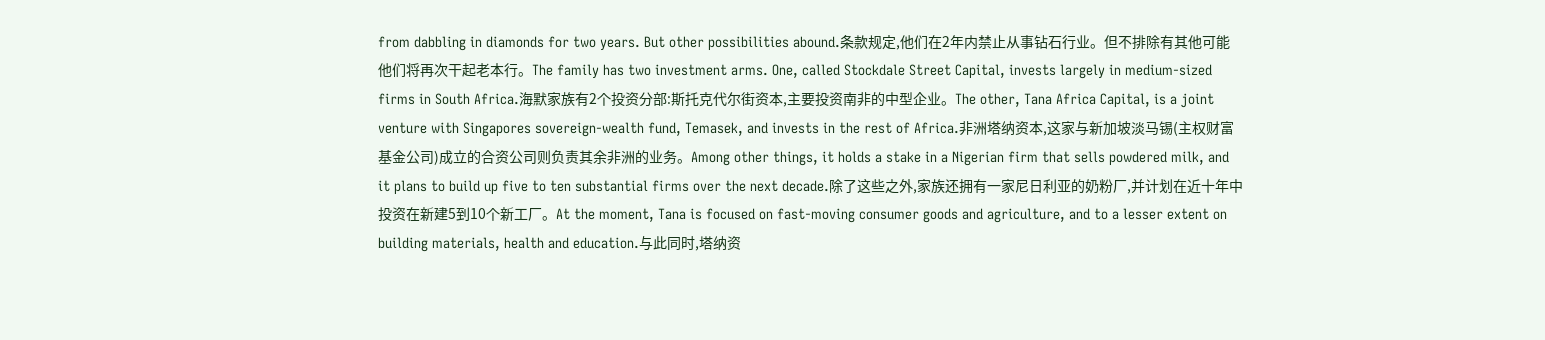from dabbling in diamonds for two years. But other possibilities abound.条款规定,他们在2年内禁止从事钻石行业。但不排除有其他可能他们将再次干起老本行。The family has two investment arms. One, called Stockdale Street Capital, invests largely in medium-sized firms in South Africa.海默家族有2个投资分部:斯托克代尔街资本,主要投资南非的中型企业。The other, Tana Africa Capital, is a joint venture with Singapores sovereign-wealth fund, Temasek, and invests in the rest of Africa.非洲塔纳资本,这家与新加坡淡马锡(主权财富基金公司)成立的合资公司则负责其余非洲的业务。Among other things, it holds a stake in a Nigerian firm that sells powdered milk, and it plans to build up five to ten substantial firms over the next decade.除了这些之外,家族还拥有一家尼日利亚的奶粉厂,并计划在近十年中投资在新建5到10个新工厂。At the moment, Tana is focused on fast-moving consumer goods and agriculture, and to a lesser extent on building materials, health and education.与此同时,塔纳资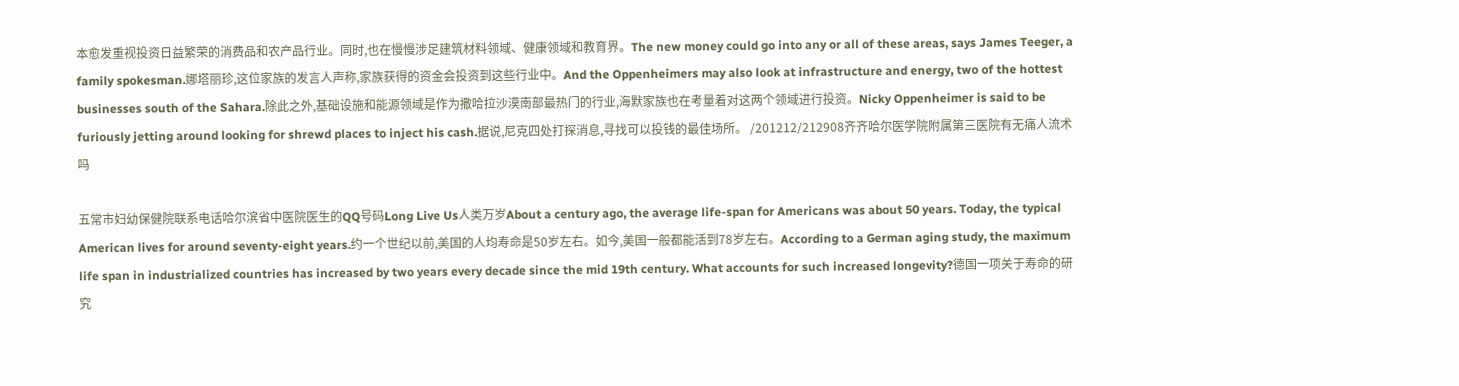本愈发重视投资日益繁荣的消费品和农产品行业。同时,也在慢慢涉足建筑材料领域、健康领域和教育界。The new money could go into any or all of these areas, says James Teeger, a family spokesman.娜塔丽珍,这位家族的发言人声称,家族获得的资金会投资到这些行业中。And the Oppenheimers may also look at infrastructure and energy, two of the hottest businesses south of the Sahara.除此之外,基础设施和能源领域是作为撒哈拉沙漠南部最热门的行业,海默家族也在考量着对这两个领域进行投资。Nicky Oppenheimer is said to be furiously jetting around looking for shrewd places to inject his cash.据说,尼克四处打探消息,寻找可以投钱的最佳场所。 /201212/212908齐齐哈尔医学院附属第三医院有无痛人流术吗

五常市妇幼保健院联系电话哈尔滨省中医院医生的QQ号码Long Live Us人类万岁About a century ago, the average life-span for Americans was about 50 years. Today, the typical American lives for around seventy-eight years.约一个世纪以前,美国的人均寿命是50岁左右。如今,美国一般都能活到78岁左右。According to a German aging study, the maximum life span in industrialized countries has increased by two years every decade since the mid 19th century. What accounts for such increased longevity?德国一项关于寿命的研究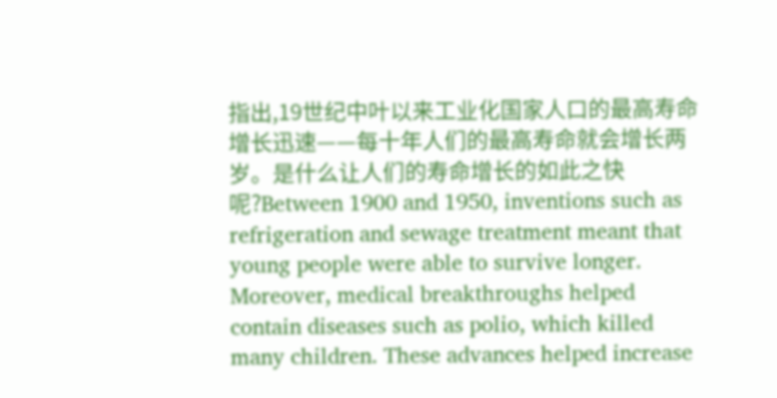指出,19世纪中叶以来工业化国家人口的最高寿命增长迅速——每十年人们的最高寿命就会增长两岁。是什么让人们的寿命增长的如此之快呢?Between 1900 and 1950, inventions such as refrigeration and sewage treatment meant that young people were able to survive longer. Moreover, medical breakthroughs helped contain diseases such as polio, which killed many children. These advances helped increase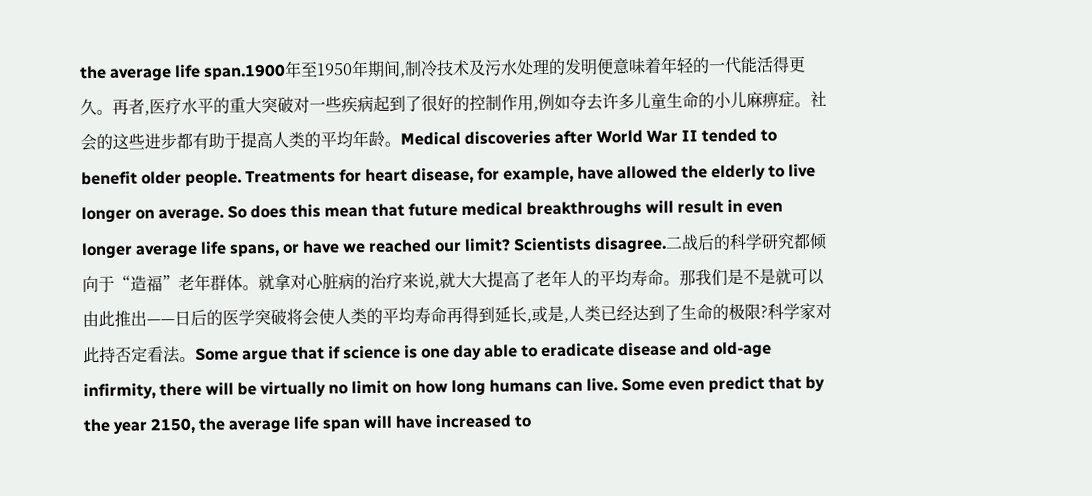the average life span.1900年至1950年期间,制冷技术及污水处理的发明便意味着年轻的一代能活得更久。再者,医疗水平的重大突破对一些疾病起到了很好的控制作用,例如夺去许多儿童生命的小儿麻痹症。社会的这些进步都有助于提高人类的平均年龄。Medical discoveries after World War II tended to benefit older people. Treatments for heart disease, for example, have allowed the elderly to live longer on average. So does this mean that future medical breakthroughs will result in even longer average life spans, or have we reached our limit? Scientists disagree.二战后的科学研究都倾向于“造福”老年群体。就拿对心脏病的治疗来说,就大大提高了老年人的平均寿命。那我们是不是就可以由此推出——日后的医学突破将会使人类的平均寿命再得到延长,或是,人类已经达到了生命的极限?科学家对此持否定看法。Some argue that if science is one day able to eradicate disease and old-age infirmity, there will be virtually no limit on how long humans can live. Some even predict that by the year 2150, the average life span will have increased to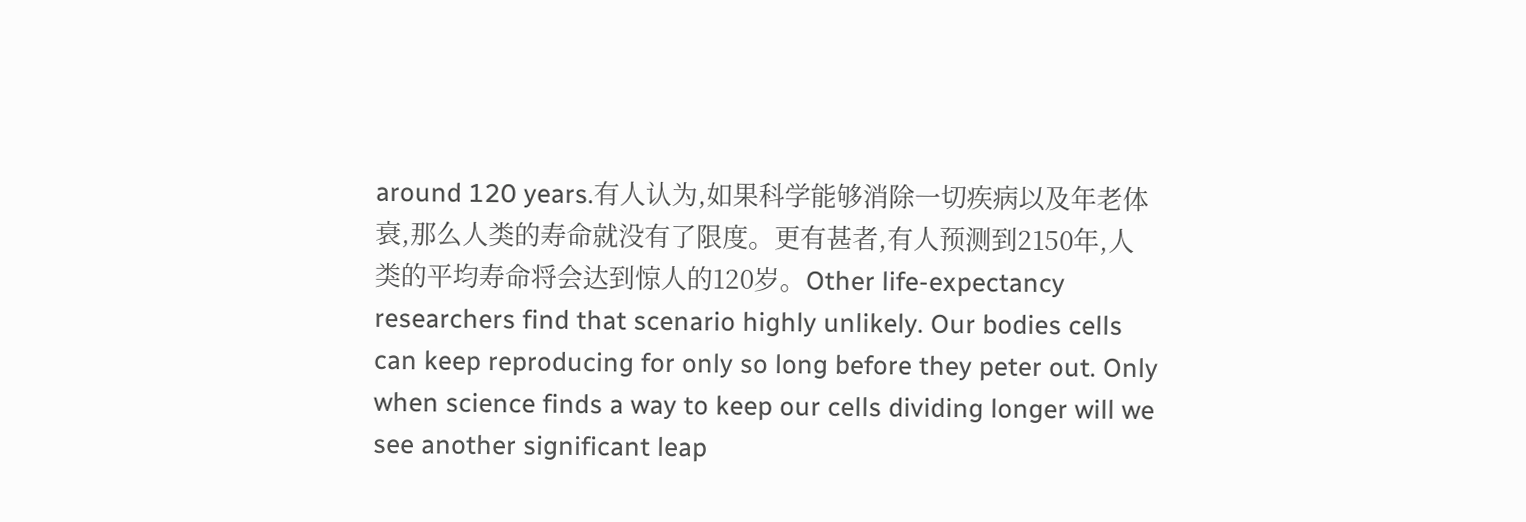around 120 years.有人认为,如果科学能够消除一切疾病以及年老体衰,那么人类的寿命就没有了限度。更有甚者,有人预测到2150年,人类的平均寿命将会达到惊人的120岁。Other life-expectancy researchers find that scenario highly unlikely. Our bodies cells can keep reproducing for only so long before they peter out. Only when science finds a way to keep our cells dividing longer will we see another significant leap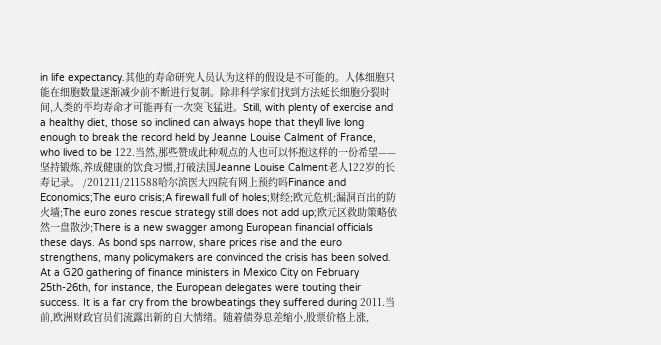in life expectancy.其他的寿命研究人员认为这样的假设是不可能的。人体细胞只能在细胞数量逐渐减少前不断进行复制。除非科学家们找到方法延长细胞分裂时间,人类的平均寿命才可能再有一次突飞猛进。Still, with plenty of exercise and a healthy diet, those so inclined can always hope that theyll live long enough to break the record held by Jeanne Louise Calment of France, who lived to be 122.当然,那些赞成此种观点的人也可以怀抱这样的一份希望——坚持锻炼,养成健康的饮食习惯,打破法国Jeanne Louise Calment老人122岁的长寿记录。 /201211/211588哈尔滨医大四院有网上预约吗Finance and Economics;The euro crisis;A firewall full of holes;财经;欧元危机;漏洞百出的防火墙;The euro zones rescue strategy still does not add up;欧元区救助策略依然一盘散沙;There is a new swagger among European financial officials these days. As bond sps narrow, share prices rise and the euro strengthens, many policymakers are convinced the crisis has been solved. At a G20 gathering of finance ministers in Mexico City on February 25th-26th, for instance, the European delegates were touting their success. It is a far cry from the browbeatings they suffered during 2011.当前,欧洲财政官员们流露出新的自大情绪。随着债券息差缩小,股票价格上涨,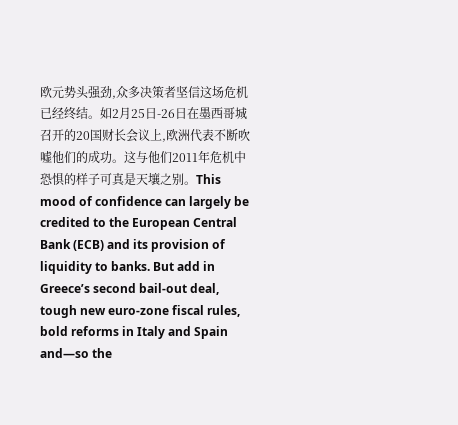欧元势头强劲,众多决策者坚信这场危机已经终结。如2月25日-26日在墨西哥城召开的20国财长会议上,欧洲代表不断吹嘘他们的成功。这与他们2011年危机中恐惧的样子可真是天壤之别。This mood of confidence can largely be credited to the European Central Bank (ECB) and its provision of liquidity to banks. But add in Greece’s second bail-out deal, tough new euro-zone fiscal rules, bold reforms in Italy and Spain and—so the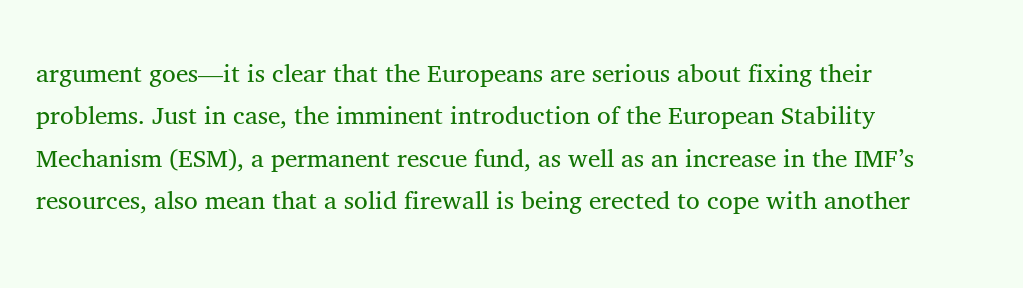argument goes—it is clear that the Europeans are serious about fixing their problems. Just in case, the imminent introduction of the European Stability Mechanism (ESM), a permanent rescue fund, as well as an increase in the IMF’s resources, also mean that a solid firewall is being erected to cope with another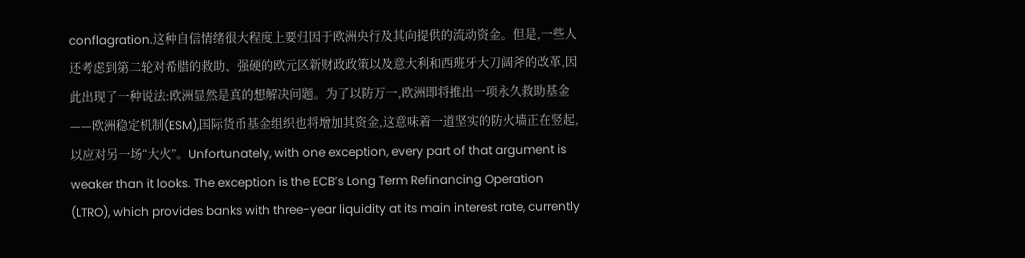conflagration.这种自信情绪很大程度上要归因于欧洲央行及其向提供的流动资金。但是,一些人还考虑到第二轮对希腊的救助、强硬的欧元区新财政政策以及意大利和西班牙大刀阔斧的改革,因此出现了一种说法:欧洲显然是真的想解决问题。为了以防万一,欧洲即将推出一项永久救助基金——欧洲稳定机制(ESM),国际货币基金组织也将增加其资金,这意味着一道坚实的防火墙正在竖起,以应对另一场“大火”。Unfortunately, with one exception, every part of that argument is weaker than it looks. The exception is the ECB’s Long Term Refinancing Operation (LTRO), which provides banks with three-year liquidity at its main interest rate, currently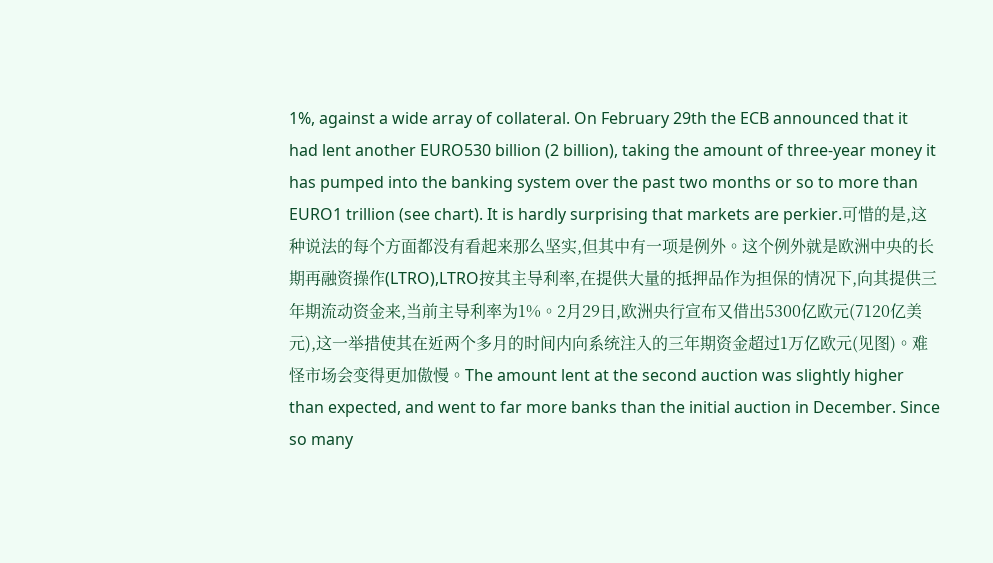1%, against a wide array of collateral. On February 29th the ECB announced that it had lent another EURO530 billion (2 billion), taking the amount of three-year money it has pumped into the banking system over the past two months or so to more than EURO1 trillion (see chart). It is hardly surprising that markets are perkier.可惜的是,这种说法的每个方面都没有看起来那么坚实,但其中有一项是例外。这个例外就是欧洲中央的长期再融资操作(LTRO),LTRO按其主导利率,在提供大量的抵押品作为担保的情况下,向其提供三年期流动资金来,当前主导利率为1%。2月29日,欧洲央行宣布又借出5300亿欧元(7120亿美元),这一举措使其在近两个多月的时间内向系统注入的三年期资金超过1万亿欧元(见图)。难怪市场会变得更加傲慢。The amount lent at the second auction was slightly higher than expected, and went to far more banks than the initial auction in December. Since so many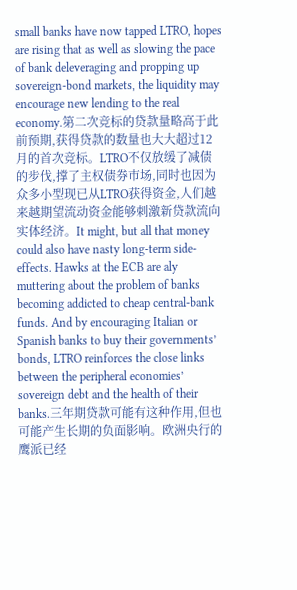small banks have now tapped LTRO, hopes are rising that as well as slowing the pace of bank deleveraging and propping up sovereign-bond markets, the liquidity may encourage new lending to the real economy.第二次竞标的贷款量略高于此前预期,获得贷款的数量也大大超过12月的首次竞标。LTRO不仅放缓了减债的步伐,撑了主权债券市场,同时也因为众多小型现已从LTRO获得资金,人们越来越期望流动资金能够刺激新贷款流向实体经济。It might, but all that money could also have nasty long-term side-effects. Hawks at the ECB are aly muttering about the problem of banks becoming addicted to cheap central-bank funds. And by encouraging Italian or Spanish banks to buy their governments’ bonds, LTRO reinforces the close links between the peripheral economies’ sovereign debt and the health of their banks.三年期贷款可能有这种作用,但也可能产生长期的负面影响。欧洲央行的鹰派已经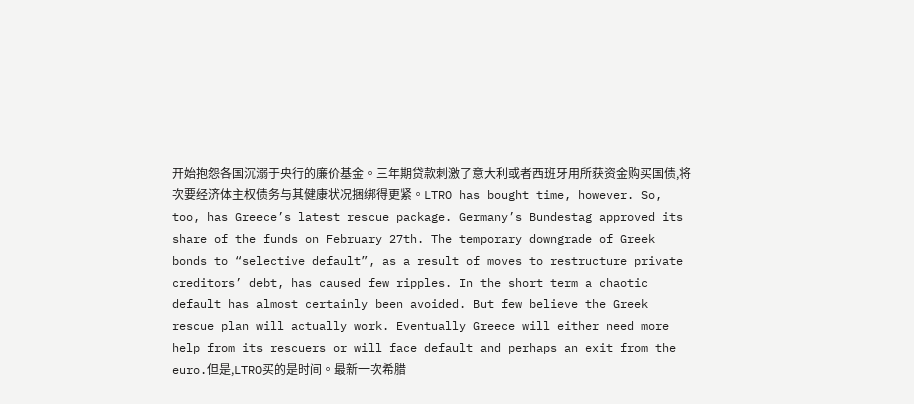开始抱怨各国沉溺于央行的廉价基金。三年期贷款刺激了意大利或者西班牙用所获资金购买国债,将次要经济体主权债务与其健康状况捆绑得更紧。LTRO has bought time, however. So, too, has Greece’s latest rescue package. Germany’s Bundestag approved its share of the funds on February 27th. The temporary downgrade of Greek bonds to “selective default”, as a result of moves to restructure private creditors’ debt, has caused few ripples. In the short term a chaotic default has almost certainly been avoided. But few believe the Greek rescue plan will actually work. Eventually Greece will either need more help from its rescuers or will face default and perhaps an exit from the euro.但是,LTRO买的是时间。最新一次希腊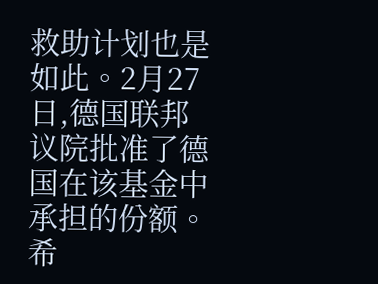救助计划也是如此。2月27日,德国联邦议院批准了德国在该基金中承担的份额。希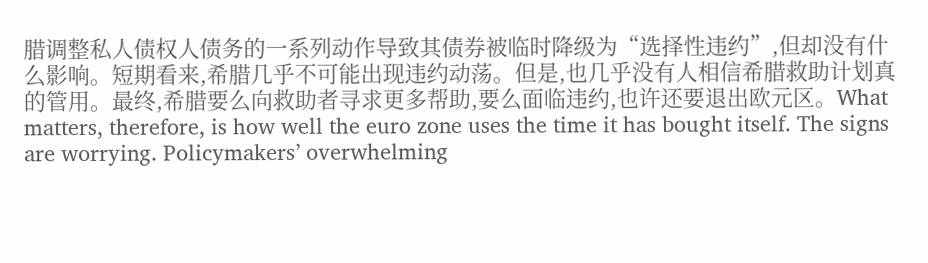腊调整私人债权人债务的一系列动作导致其债券被临时降级为“选择性违约”,但却没有什么影响。短期看来,希腊几乎不可能出现违约动荡。但是,也几乎没有人相信希腊救助计划真的管用。最终,希腊要么向救助者寻求更多帮助,要么面临违约,也许还要退出欧元区。What matters, therefore, is how well the euro zone uses the time it has bought itself. The signs are worrying. Policymakers’ overwhelming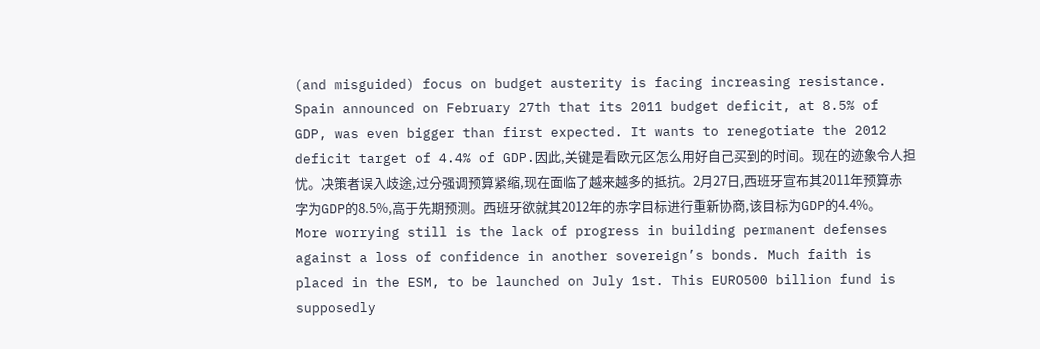(and misguided) focus on budget austerity is facing increasing resistance. Spain announced on February 27th that its 2011 budget deficit, at 8.5% of GDP, was even bigger than first expected. It wants to renegotiate the 2012 deficit target of 4.4% of GDP.因此,关键是看欧元区怎么用好自己买到的时间。现在的迹象令人担忧。决策者误入歧途,过分强调预算紧缩,现在面临了越来越多的抵抗。2月27日,西班牙宣布其2011年预算赤字为GDP的8.5%,高于先期预测。西班牙欲就其2012年的赤字目标进行重新协商,该目标为GDP的4.4%。More worrying still is the lack of progress in building permanent defenses against a loss of confidence in another sovereign’s bonds. Much faith is placed in the ESM, to be launched on July 1st. This EURO500 billion fund is supposedly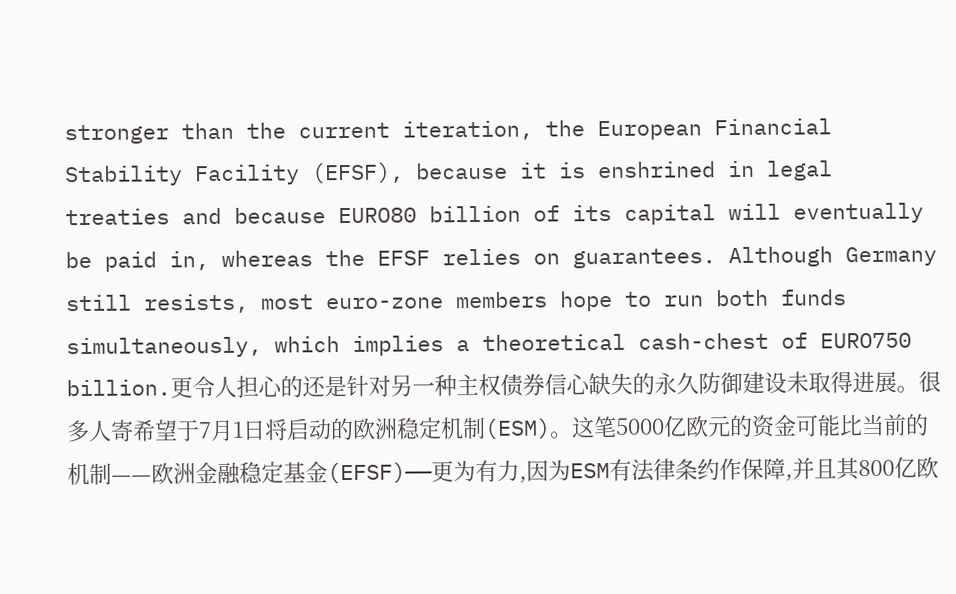stronger than the current iteration, the European Financial Stability Facility (EFSF), because it is enshrined in legal treaties and because EURO80 billion of its capital will eventually be paid in, whereas the EFSF relies on guarantees. Although Germany still resists, most euro-zone members hope to run both funds simultaneously, which implies a theoretical cash-chest of EURO750 billion.更令人担心的还是针对另一种主权债券信心缺失的永久防御建设未取得进展。很多人寄希望于7月1日将启动的欧洲稳定机制(ESM)。这笔5000亿欧元的资金可能比当前的机制——欧洲金融稳定基金(EFSF)——更为有力,因为ESM有法律条约作保障,并且其800亿欧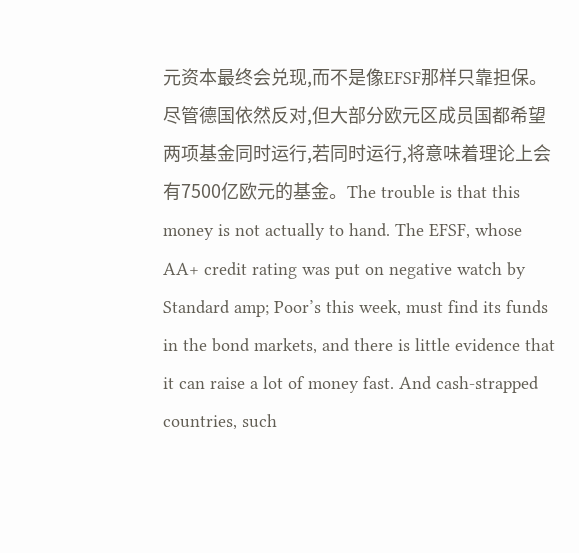元资本最终会兑现,而不是像EFSF那样只靠担保。尽管德国依然反对,但大部分欧元区成员国都希望两项基金同时运行,若同时运行,将意味着理论上会有7500亿欧元的基金。The trouble is that this money is not actually to hand. The EFSF, whose AA+ credit rating was put on negative watch by Standard amp; Poor’s this week, must find its funds in the bond markets, and there is little evidence that it can raise a lot of money fast. And cash-strapped countries, such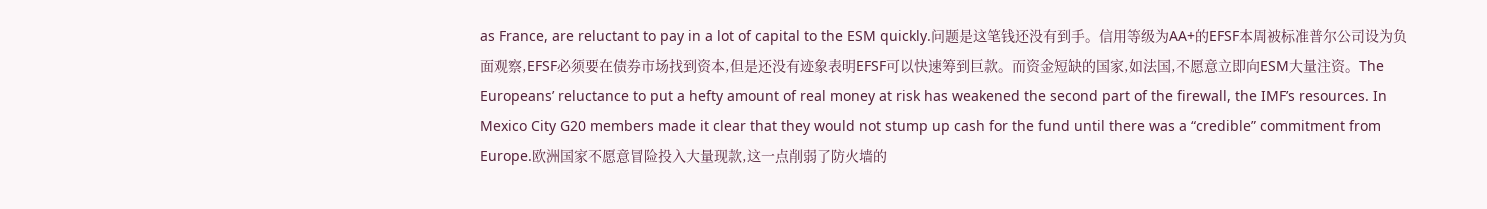as France, are reluctant to pay in a lot of capital to the ESM quickly.问题是这笔钱还没有到手。信用等级为AA+的EFSF本周被标准普尔公司设为负面观察,EFSF必须要在债券市场找到资本,但是还没有迹象表明EFSF可以快速筹到巨款。而资金短缺的国家,如法国,不愿意立即向ESM大量注资。The Europeans’ reluctance to put a hefty amount of real money at risk has weakened the second part of the firewall, the IMF’s resources. In Mexico City G20 members made it clear that they would not stump up cash for the fund until there was a “credible” commitment from Europe.欧洲国家不愿意冒险投入大量现款,这一点削弱了防火墙的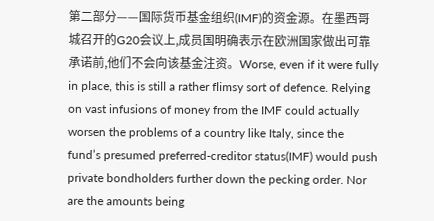第二部分——国际货币基金组织(IMF)的资金源。在墨西哥城召开的G20会议上,成员国明确表示在欧洲国家做出可靠承诺前,他们不会向该基金注资。Worse, even if it were fully in place, this is still a rather flimsy sort of defence. Relying on vast infusions of money from the IMF could actually worsen the problems of a country like Italy, since the fund’s presumed preferred-creditor status(IMF) would push private bondholders further down the pecking order. Nor are the amounts being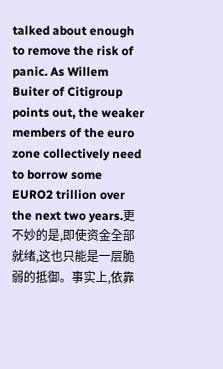talked about enough to remove the risk of panic. As Willem Buiter of Citigroup points out, the weaker members of the euro zone collectively need to borrow some EURO2 trillion over the next two years.更不妙的是,即使资金全部就绪,这也只能是一层脆弱的抵御。事实上,依靠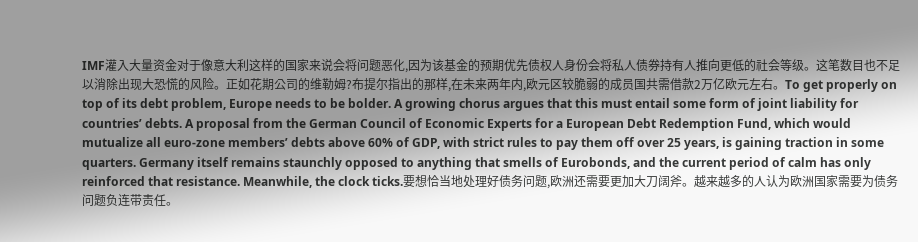IMF灌入大量资金对于像意大利这样的国家来说会将问题恶化,因为该基金的预期优先债权人身份会将私人债券持有人推向更低的社会等级。这笔数目也不足以消除出现大恐慌的风险。正如花期公司的维勒姆?布提尔指出的那样,在未来两年内,欧元区较脆弱的成员国共需借款2万亿欧元左右。To get properly on top of its debt problem, Europe needs to be bolder. A growing chorus argues that this must entail some form of joint liability for countries’ debts. A proposal from the German Council of Economic Experts for a European Debt Redemption Fund, which would mutualize all euro-zone members’ debts above 60% of GDP, with strict rules to pay them off over 25 years, is gaining traction in some quarters. Germany itself remains staunchly opposed to anything that smells of Eurobonds, and the current period of calm has only reinforced that resistance. Meanwhile, the clock ticks.要想恰当地处理好债务问题,欧洲还需要更加大刀阔斧。越来越多的人认为欧洲国家需要为债务问题负连带责任。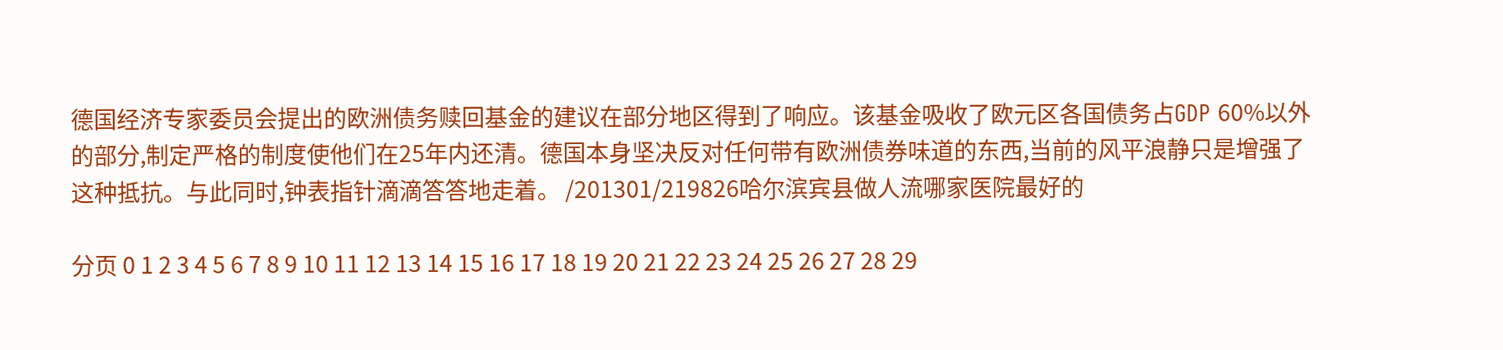德国经济专家委员会提出的欧洲债务赎回基金的建议在部分地区得到了响应。该基金吸收了欧元区各国债务占GDP 60%以外的部分,制定严格的制度使他们在25年内还清。德国本身坚决反对任何带有欧洲债券味道的东西,当前的风平浪静只是增强了这种抵抗。与此同时,钟表指针滴滴答答地走着。 /201301/219826哈尔滨宾县做人流哪家医院最好的

分页 0 1 2 3 4 5 6 7 8 9 10 11 12 13 14 15 16 17 18 19 20 21 22 23 24 25 26 27 28 29